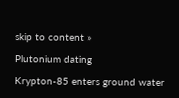skip to content »

Plutonium dating

Krypton-85 enters ground water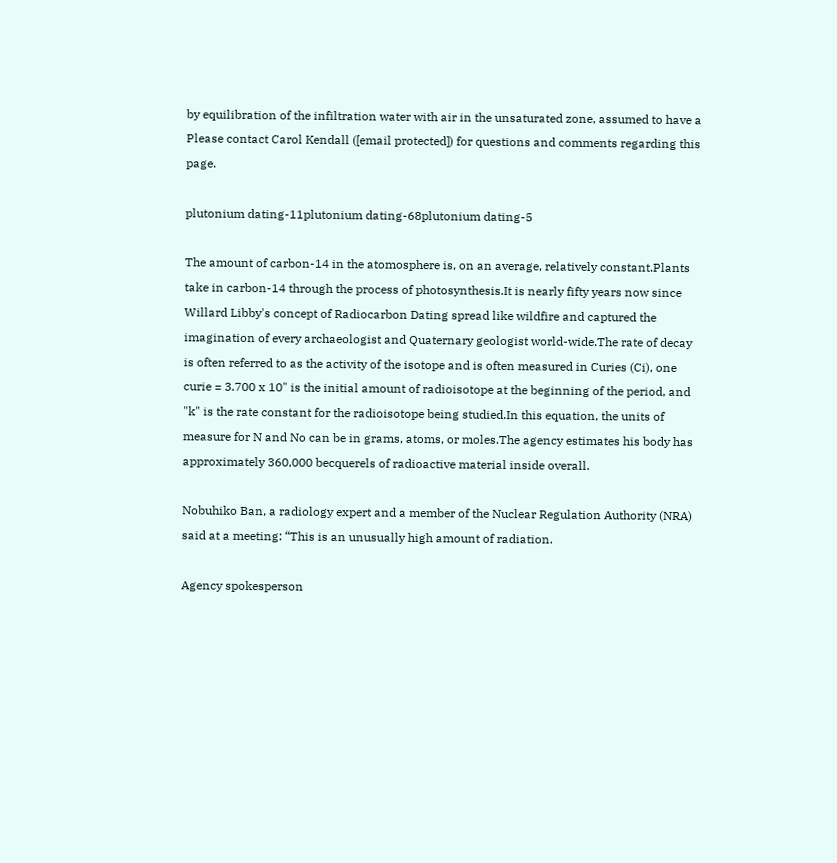by equilibration of the infiltration water with air in the unsaturated zone, assumed to have a Please contact Carol Kendall ([email protected]) for questions and comments regarding this page.

plutonium dating-11plutonium dating-68plutonium dating-5

The amount of carbon-14 in the atomosphere is, on an average, relatively constant.Plants take in carbon-14 through the process of photosynthesis.It is nearly fifty years now since Willard Libby's concept of Radiocarbon Dating spread like wildfire and captured the imagination of every archaeologist and Quaternary geologist world-wide.The rate of decay is often referred to as the activity of the isotope and is often measured in Curies (Ci), one curie = 3.700 x 10" is the initial amount of radioisotope at the beginning of the period, and "k" is the rate constant for the radioisotope being studied.In this equation, the units of measure for N and No can be in grams, atoms, or moles.The agency estimates his body has approximately 360,000 becquerels of radioactive material inside overall.

Nobuhiko Ban, a radiology expert and a member of the Nuclear Regulation Authority (NRA) said at a meeting: “This is an unusually high amount of radiation.

Agency spokesperson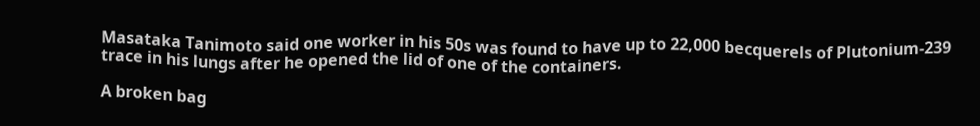Masataka Tanimoto said one worker in his 50s was found to have up to 22,000 becquerels of Plutonium-239 trace in his lungs after he opened the lid of one of the containers.

A broken bag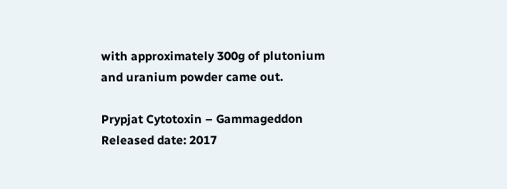with approximately 300g of plutonium and uranium powder came out.

Prypjat Cytotoxin – Gammageddon Released date: 2017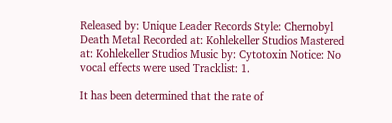Released by: Unique Leader Records Style: Chernobyl Death Metal Recorded at: Kohlekeller Studios Mastered at: Kohlekeller Studios Music by: Cytotoxin Notice: No vocal effects were used Tracklist: 1.

It has been determined that the rate of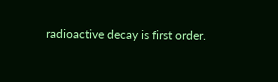radioactive decay is first order.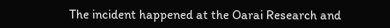The incident happened at the Oarai Research and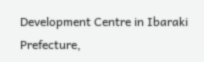Development Centre in Ibaraki Prefecture,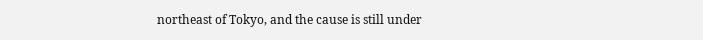northeast of Tokyo, and the cause is still under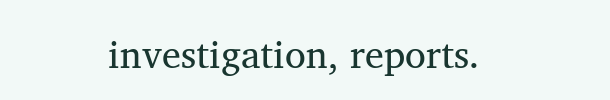investigation, reports.